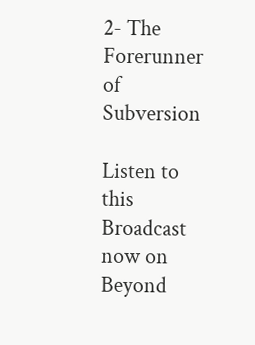2- The Forerunner of Subversion

Listen to this Broadcast now on Beyond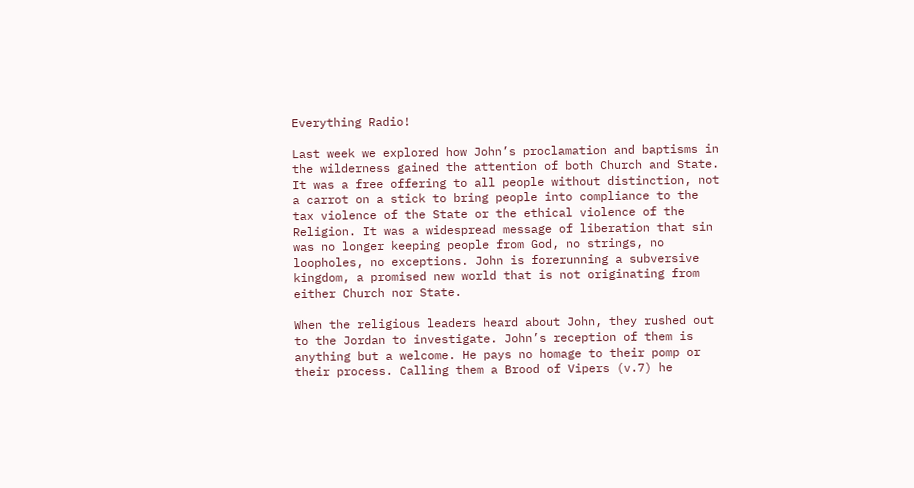Everything Radio!

Last week we explored how John’s proclamation and baptisms in the wilderness gained the attention of both Church and State. It was a free offering to all people without distinction, not a carrot on a stick to bring people into compliance to the tax violence of the State or the ethical violence of the Religion. It was a widespread message of liberation that sin was no longer keeping people from God, no strings, no loopholes, no exceptions. John is forerunning a subversive kingdom, a promised new world that is not originating from either Church nor State.

When the religious leaders heard about John, they rushed out to the Jordan to investigate. John’s reception of them is anything but a welcome. He pays no homage to their pomp or their process. Calling them a Brood of Vipers (v.7) he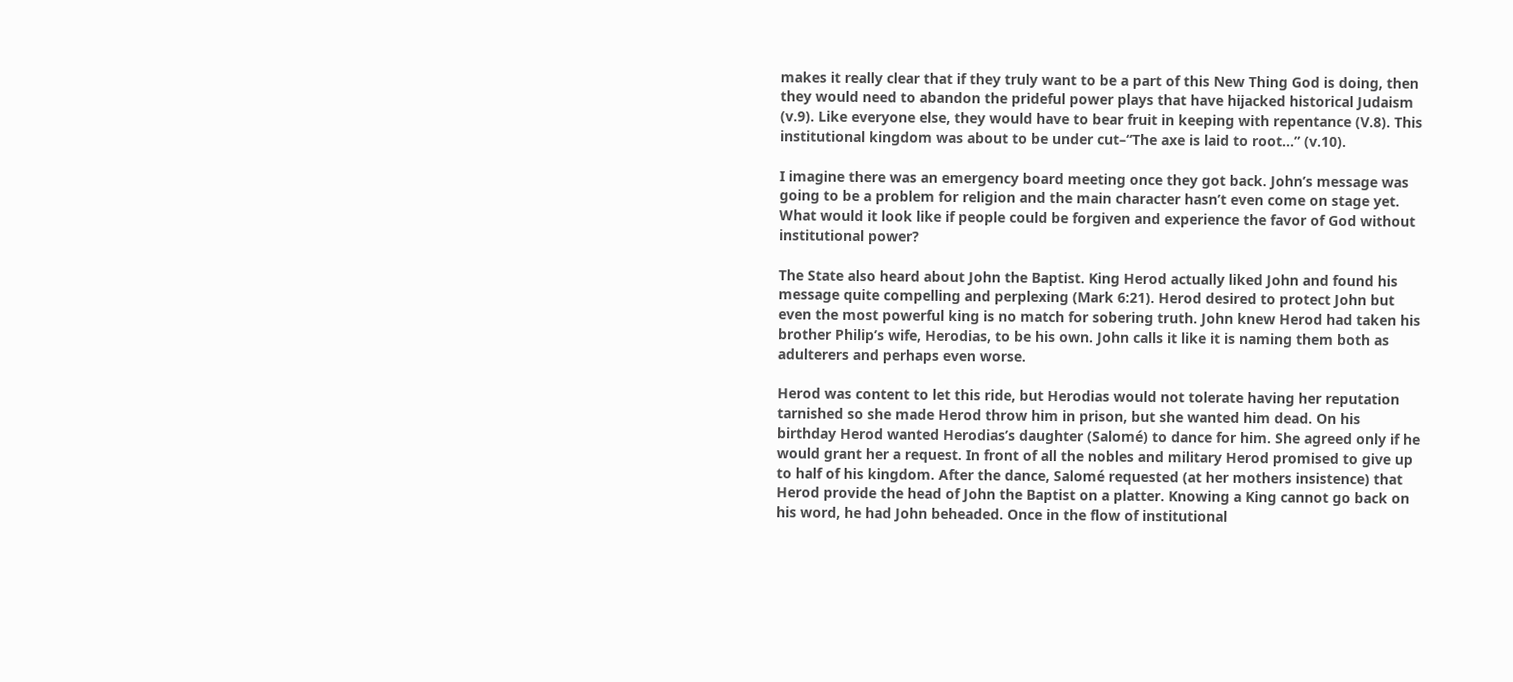makes it really clear that if they truly want to be a part of this New Thing God is doing, then they would need to abandon the prideful power plays that have hijacked historical Judaism (v.9). Like everyone else, they would have to bear fruit in keeping with repentance (V.8). This institutional kingdom was about to be under cut–“The axe is laid to root…” (v.10).

I imagine there was an emergency board meeting once they got back. John’s message was going to be a problem for religion and the main character hasn’t even come on stage yet. What would it look like if people could be forgiven and experience the favor of God without institutional power?

The State also heard about John the Baptist. King Herod actually liked John and found his message quite compelling and perplexing (Mark 6:21). Herod desired to protect John but even the most powerful king is no match for sobering truth. John knew Herod had taken his brother Philip’s wife, Herodias, to be his own. John calls it like it is naming them both as adulterers and perhaps even worse.

Herod was content to let this ride, but Herodias would not tolerate having her reputation tarnished so she made Herod throw him in prison, but she wanted him dead. On his birthday Herod wanted Herodias’s daughter (Salomé) to dance for him. She agreed only if he would grant her a request. In front of all the nobles and military Herod promised to give up to half of his kingdom. After the dance, Salomé requested (at her mothers insistence) that Herod provide the head of John the Baptist on a platter. Knowing a King cannot go back on his word, he had John beheaded. Once in the flow of institutional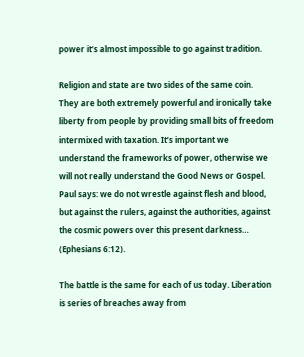power it’s almost impossible to go against tradition.

Religion and state are two sides of the same coin. They are both extremely powerful and ironically take liberty from people by providing small bits of freedom intermixed with taxation. It’s important we understand the frameworks of power, otherwise we will not really understand the Good News or Gospel. Paul says: we do not wrestle against flesh and blood, but against the rulers, against the authorities, against the cosmic powers over this present darkness… (Ephesians 6:12).

The battle is the same for each of us today. Liberation is series of breaches away from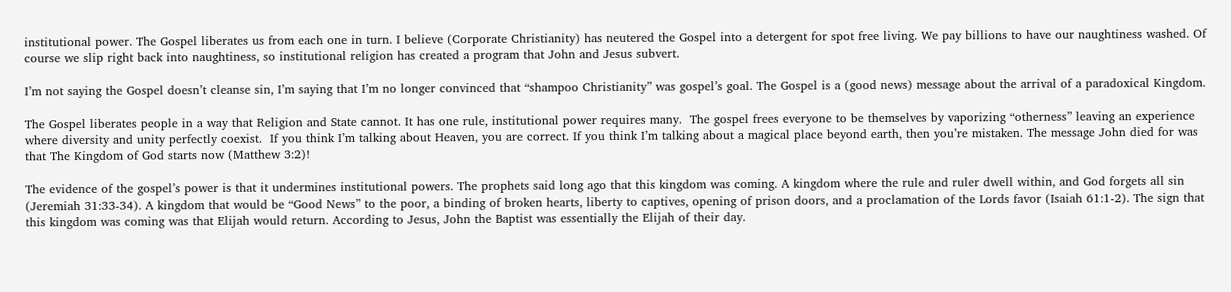institutional power. The Gospel liberates us from each one in turn. I believe (Corporate Christianity) has neutered the Gospel into a detergent for spot free living. We pay billions to have our naughtiness washed. Of course we slip right back into naughtiness, so institutional religion has created a program that John and Jesus subvert.

I’m not saying the Gospel doesn’t cleanse sin, I’m saying that I’m no longer convinced that “shampoo Christianity” was gospel’s goal. The Gospel is a (good news) message about the arrival of a paradoxical Kingdom.

The Gospel liberates people in a way that Religion and State cannot. It has one rule, institutional power requires many.  The gospel frees everyone to be themselves by vaporizing “otherness” leaving an experience where diversity and unity perfectly coexist.  If you think I’m talking about Heaven, you are correct. If you think I’m talking about a magical place beyond earth, then you’re mistaken. The message John died for was that The Kingdom of God starts now (Matthew 3:2)!

The evidence of the gospel’s power is that it undermines institutional powers. The prophets said long ago that this kingdom was coming. A kingdom where the rule and ruler dwell within, and God forgets all sin (Jeremiah 31:33-34). A kingdom that would be “Good News” to the poor, a binding of broken hearts, liberty to captives, opening of prison doors, and a proclamation of the Lords favor (Isaiah 61:1-2). The sign that this kingdom was coming was that Elijah would return. According to Jesus, John the Baptist was essentially the Elijah of their day.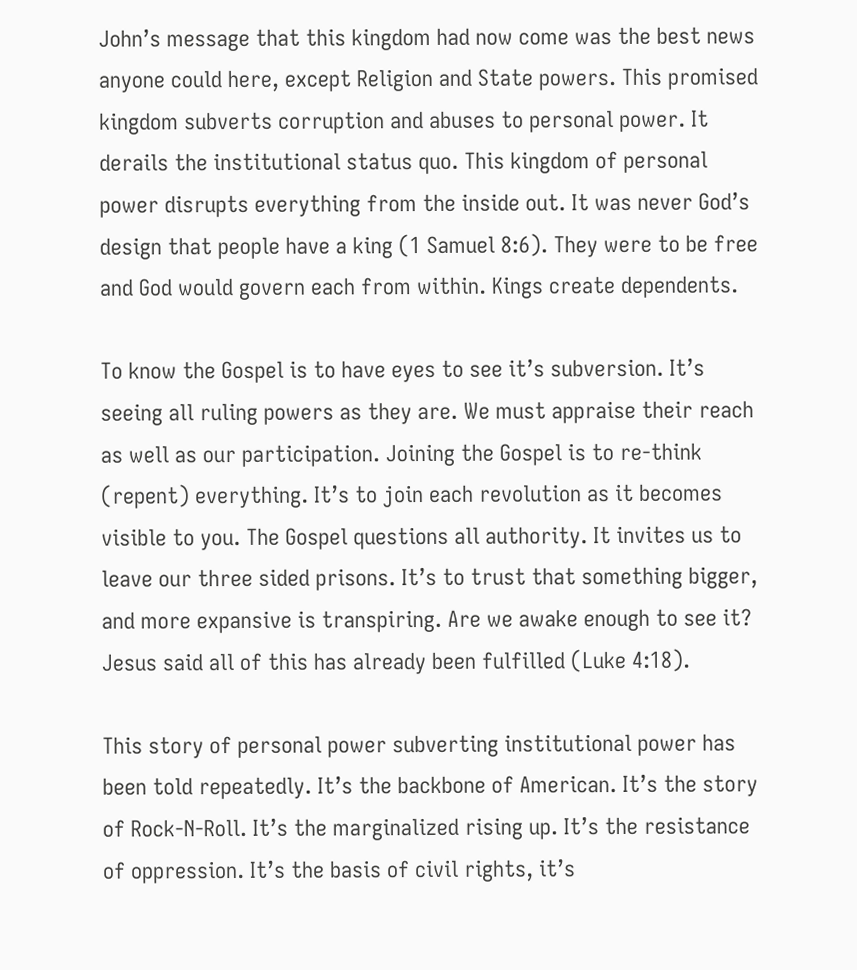John’s message that this kingdom had now come was the best news anyone could here, except Religion and State powers. This promised kingdom subverts corruption and abuses to personal power. It derails the institutional status quo. This kingdom of personal power disrupts everything from the inside out. It was never God’s design that people have a king (1 Samuel 8:6). They were to be free and God would govern each from within. Kings create dependents.

To know the Gospel is to have eyes to see it’s subversion. It’s seeing all ruling powers as they are. We must appraise their reach as well as our participation. Joining the Gospel is to re-think (repent) everything. It’s to join each revolution as it becomes visible to you. The Gospel questions all authority. It invites us to leave our three sided prisons. It’s to trust that something bigger, and more expansive is transpiring. Are we awake enough to see it? Jesus said all of this has already been fulfilled (Luke 4:18).

This story of personal power subverting institutional power has been told repeatedly. It’s the backbone of American. It’s the story of Rock-N-Roll. It’s the marginalized rising up. It’s the resistance of oppression. It’s the basis of civil rights, it’s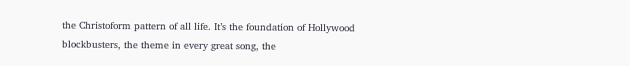the Christoform pattern of all life. It’s the foundation of Hollywood blockbusters, the theme in every great song, the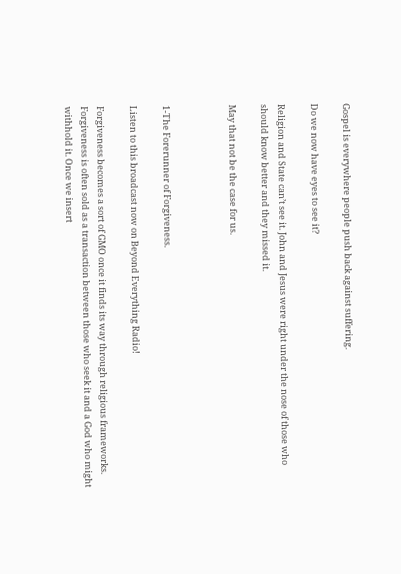Gospel is everywhere people push back against suffering.

Do we now have eyes to see it?

Religion and State can’t see it. John and Jesus were right under the nose of those who should know better and they missed it.

May that not be the case for us.



1-The Forerunner of Forgiveness.

Listen to this broadcast now on Beyond Everything Radio!

Forgiveness becomes a sort of GMO once it finds its way through religious frameworks.  Forgiveness is often sold as a transaction between those who seek it and a God who might withhold it. Once we insert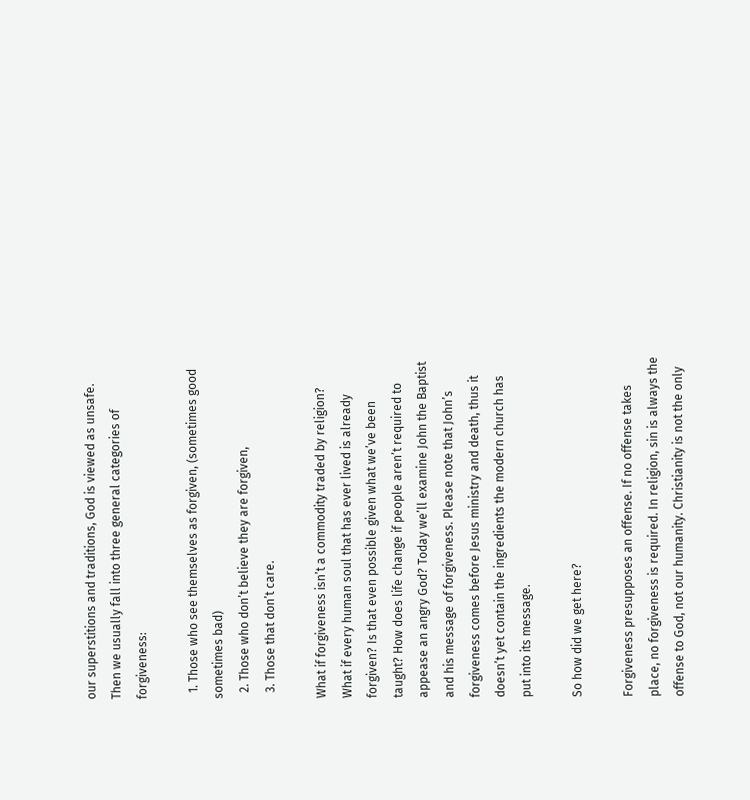our superstitions and traditions, God is viewed as unsafe. Then we usually fall into three general categories of forgiveness:

  1. Those who see themselves as forgiven, (sometimes good sometimes bad)
  2. Those who don’t believe they are forgiven,
  3. Those that don’t care.

What if forgiveness isn’t a commodity traded by religion? What if every human soul that has ever lived is already forgiven? Is that even possible given what we’ve been taught? How does life change if people aren’t required to appease an angry God? Today we’ll examine John the Baptist and his message of forgiveness. Please note that John’s forgiveness comes before Jesus ministry and death, thus it doesn’t yet contain the ingredients the modern church has put into its message.

So how did we get here?

Forgiveness presupposes an offense. If no offense takes place, no forgiveness is required. In religion, sin is always the offense to God, not our humanity. Christianity is not the only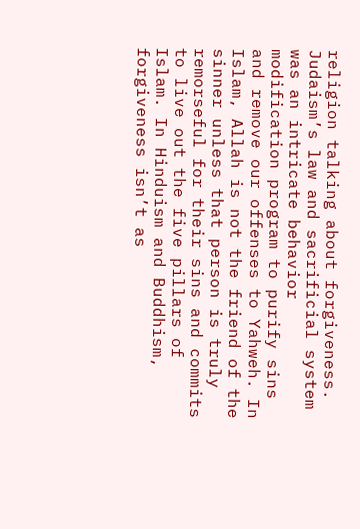religion talking about forgiveness. Judaism’s law and sacrificial system was an intricate behavior modification program to purify sins and remove our offenses to Yahweh. In Islam, Allah is not the friend of the sinner unless that person is truly remorseful for their sins and commits to live out the five pillars of Islam. In Hinduism and Buddhism, forgiveness isn’t as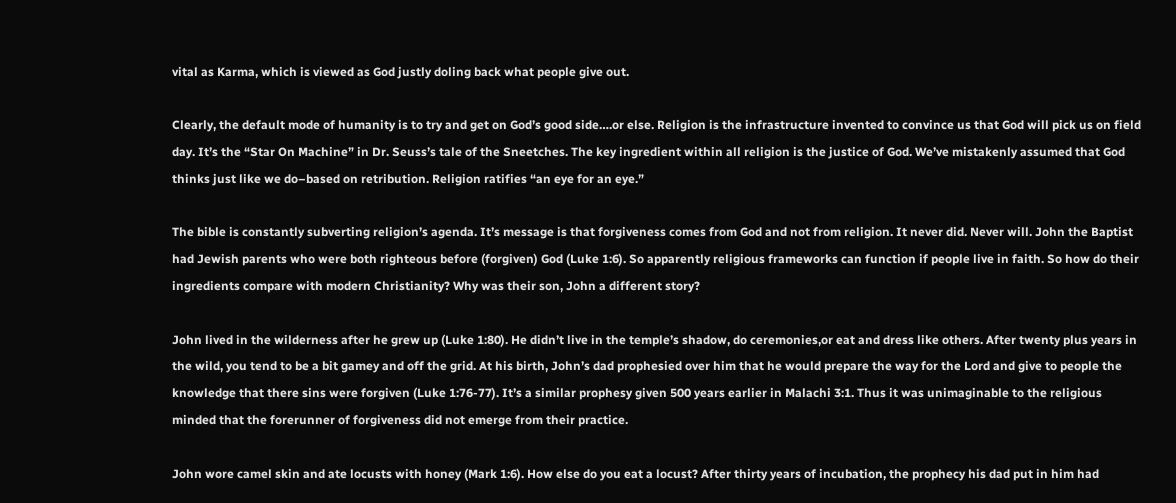vital as Karma, which is viewed as God justly doling back what people give out.

Clearly, the default mode of humanity is to try and get on God’s good side….or else. Religion is the infrastructure invented to convince us that God will pick us on field day. It’s the “Star On Machine” in Dr. Seuss’s tale of the Sneetches. The key ingredient within all religion is the justice of God. We’ve mistakenly assumed that God thinks just like we do–based on retribution. Religion ratifies “an eye for an eye.”

The bible is constantly subverting religion’s agenda. It’s message is that forgiveness comes from God and not from religion. It never did. Never will. John the Baptist had Jewish parents who were both righteous before (forgiven) God (Luke 1:6). So apparently religious frameworks can function if people live in faith. So how do their ingredients compare with modern Christianity? Why was their son, John a different story?

John lived in the wilderness after he grew up (Luke 1:80). He didn’t live in the temple’s shadow, do ceremonies,or eat and dress like others. After twenty plus years in the wild, you tend to be a bit gamey and off the grid. At his birth, John’s dad prophesied over him that he would prepare the way for the Lord and give to people the knowledge that there sins were forgiven (Luke 1:76-77). It’s a similar prophesy given 500 years earlier in Malachi 3:1. Thus it was unimaginable to the religious minded that the forerunner of forgiveness did not emerge from their practice.

John wore camel skin and ate locusts with honey (Mark 1:6). How else do you eat a locust? After thirty years of incubation, the prophecy his dad put in him had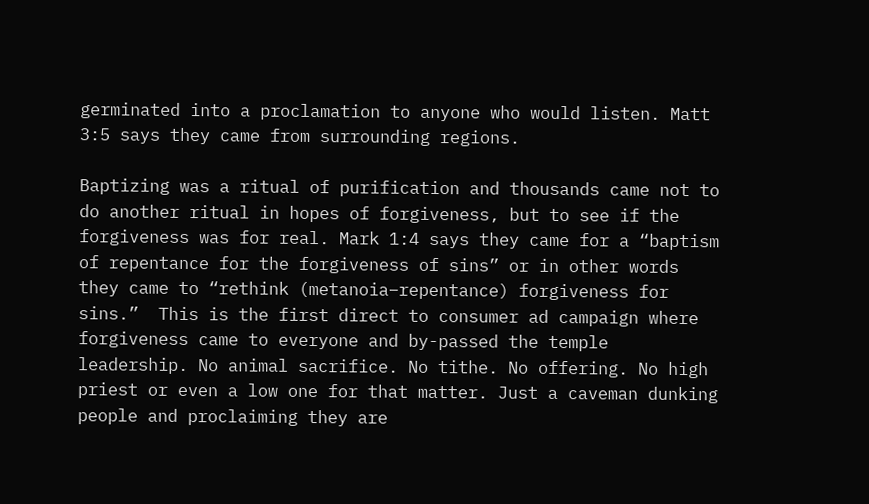germinated into a proclamation to anyone who would listen. Matt 3:5 says they came from surrounding regions.

Baptizing was a ritual of purification and thousands came not to do another ritual in hopes of forgiveness, but to see if the forgiveness was for real. Mark 1:4 says they came for a “baptism of repentance for the forgiveness of sins” or in other words they came to “rethink (metanoia–repentance) forgiveness for sins.”  This is the first direct to consumer ad campaign where forgiveness came to everyone and by-passed the temple leadership. No animal sacrifice. No tithe. No offering. No high priest or even a low one for that matter. Just a caveman dunking people and proclaiming they are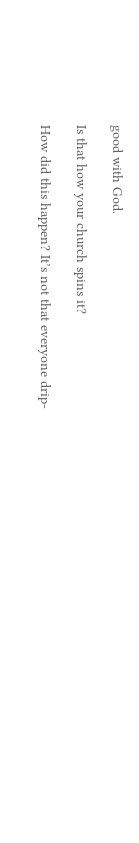good with God.

Is that how your church spins it?

How did this happen? It’s not that everyone drip-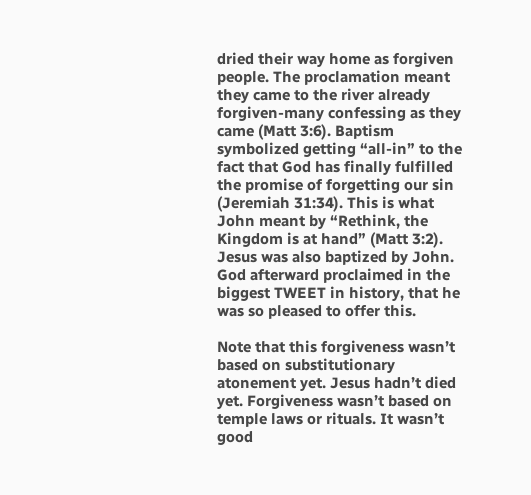dried their way home as forgiven people. The proclamation meant they came to the river already forgiven-many confessing as they came (Matt 3:6). Baptism symbolized getting “all-in” to the fact that God has finally fulfilled the promise of forgetting our sin (Jeremiah 31:34). This is what John meant by “Rethink, the Kingdom is at hand” (Matt 3:2). Jesus was also baptized by John. God afterward proclaimed in the biggest TWEET in history, that he was so pleased to offer this.

Note that this forgiveness wasn’t based on substitutionary atonement yet. Jesus hadn’t died yet. Forgiveness wasn’t based on temple laws or rituals. It wasn’t good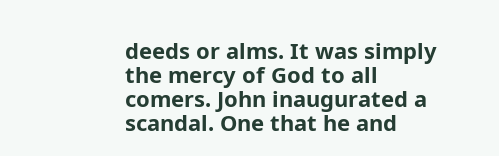deeds or alms. It was simply the mercy of God to all comers. John inaugurated a scandal. One that he and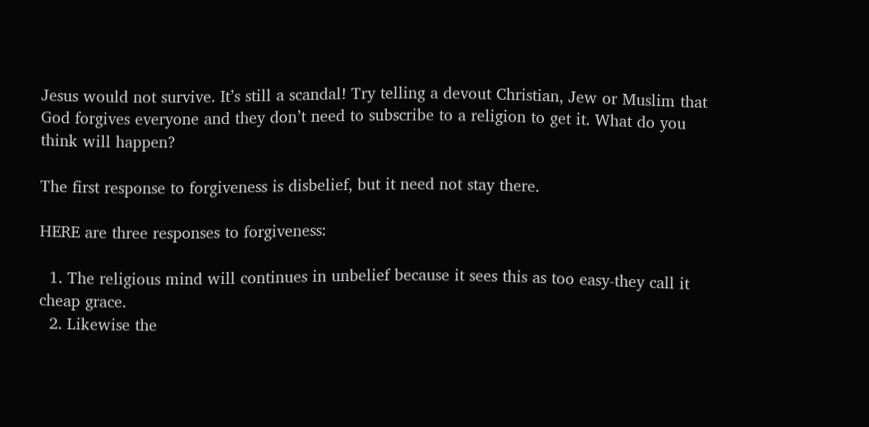Jesus would not survive. It’s still a scandal! Try telling a devout Christian, Jew or Muslim that God forgives everyone and they don’t need to subscribe to a religion to get it. What do you think will happen?

The first response to forgiveness is disbelief, but it need not stay there.

HERE are three responses to forgiveness:

  1. The religious mind will continues in unbelief because it sees this as too easy-they call it cheap grace.
  2. Likewise the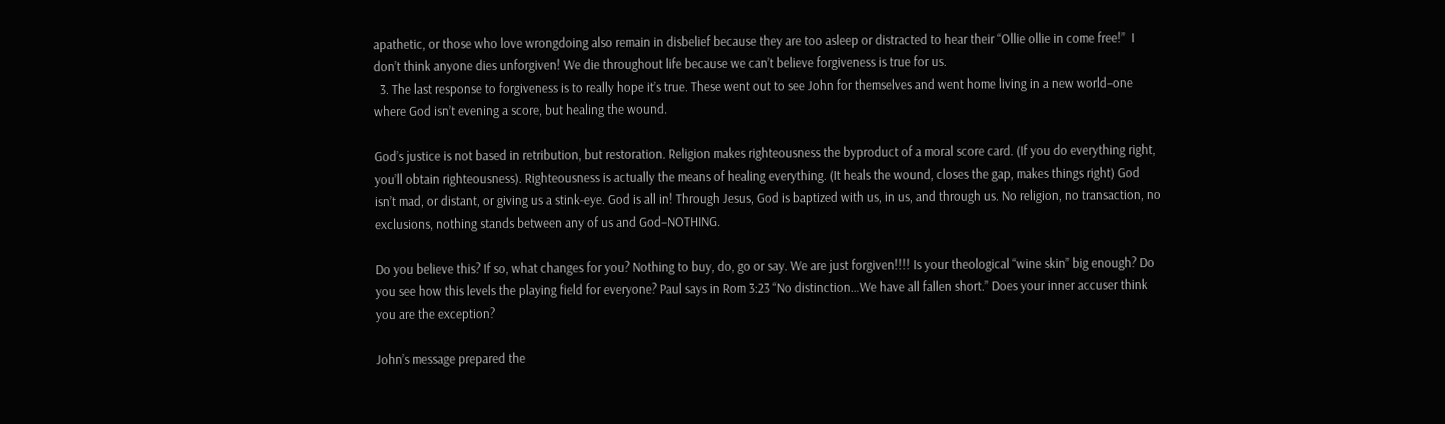apathetic, or those who love wrongdoing also remain in disbelief because they are too asleep or distracted to hear their “Ollie ollie in come free!”  I don’t think anyone dies unforgiven! We die throughout life because we can’t believe forgiveness is true for us.
  3. The last response to forgiveness is to really hope it’s true. These went out to see John for themselves and went home living in a new world–one where God isn’t evening a score, but healing the wound.

God’s justice is not based in retribution, but restoration. Religion makes righteousness the byproduct of a moral score card. (If you do everything right, you’ll obtain righteousness). Righteousness is actually the means of healing everything. (It heals the wound, closes the gap, makes things right) God isn’t mad, or distant, or giving us a stink-eye. God is all in! Through Jesus, God is baptized with us, in us, and through us. No religion, no transaction, no exclusions, nothing stands between any of us and God–NOTHING.

Do you believe this? If so, what changes for you? Nothing to buy, do, go or say. We are just forgiven!!!! Is your theological “wine skin” big enough? Do you see how this levels the playing field for everyone? Paul says in Rom 3:23 “No distinction…We have all fallen short.” Does your inner accuser think you are the exception?

John’s message prepared the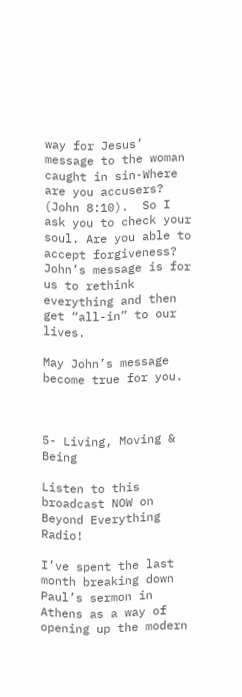way for Jesus’ message to the woman caught in sin-Where are you accusers? (John 8:10).  So I ask you to check your soul. Are you able to accept forgiveness?  John’s message is for us to rethink everything and then get “all-in” to our lives.

May John’s message become true for you.



5- Living, Moving & Being

Listen to this broadcast NOW on Beyond Everything Radio!

I’ve spent the last month breaking down Paul’s sermon in Athens as a way of opening up the modern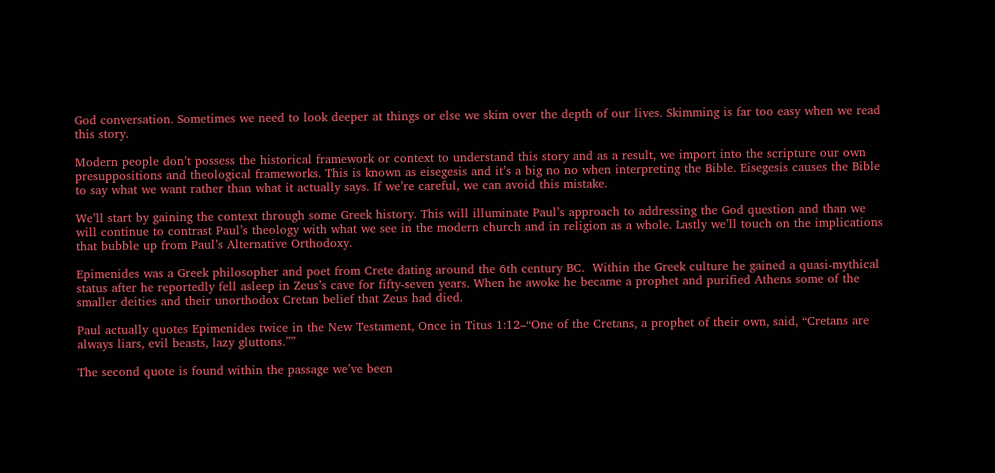God conversation. Sometimes we need to look deeper at things or else we skim over the depth of our lives. Skimming is far too easy when we read this story.

Modern people don’t possess the historical framework or context to understand this story and as a result, we import into the scripture our own presuppositions and theological frameworks. This is known as eisegesis and it’s a big no no when interpreting the Bible. Eisegesis causes the Bible to say what we want rather than what it actually says. If we’re careful, we can avoid this mistake.

We’ll start by gaining the context through some Greek history. This will illuminate Paul’s approach to addressing the God question and than we will continue to contrast Paul’s theology with what we see in the modern church and in religion as a whole. Lastly we’ll touch on the implications that bubble up from Paul’s Alternative Orthodoxy.

Epimenides was a Greek philosopher and poet from Crete dating around the 6th century BC.  Within the Greek culture he gained a quasi-mythical status after he reportedly fell asleep in Zeus’s cave for fifty-seven years. When he awoke he became a prophet and purified Athens some of the smaller deities and their unorthodox Cretan belief that Zeus had died.

Paul actually quotes Epimenides twice in the New Testament, Once in Titus 1:12–“One of the Cretans, a prophet of their own, said, “Cretans are always liars, evil beasts, lazy gluttons.””

The second quote is found within the passage we’ve been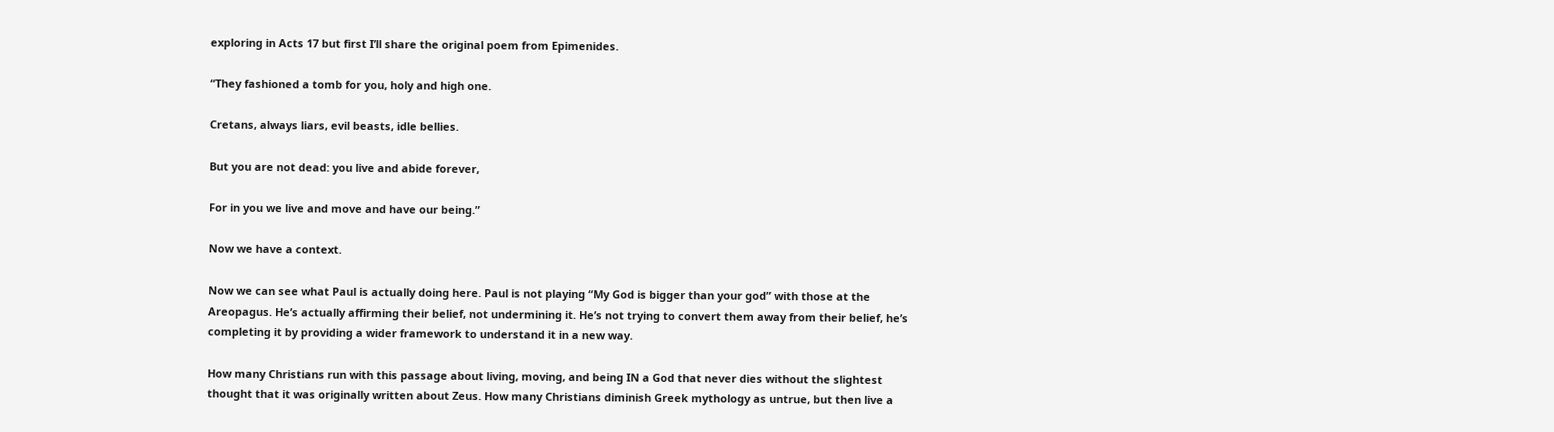exploring in Acts 17 but first I’ll share the original poem from Epimenides.

“They fashioned a tomb for you, holy and high one.

Cretans, always liars, evil beasts, idle bellies.

But you are not dead: you live and abide forever,

For in you we live and move and have our being.”

Now we have a context.

Now we can see what Paul is actually doing here. Paul is not playing “My God is bigger than your god” with those at the Areopagus. He’s actually affirming their belief, not undermining it. He’s not trying to convert them away from their belief, he’s completing it by providing a wider framework to understand it in a new way.

How many Christians run with this passage about living, moving, and being IN a God that never dies without the slightest thought that it was originally written about Zeus. How many Christians diminish Greek mythology as untrue, but then live a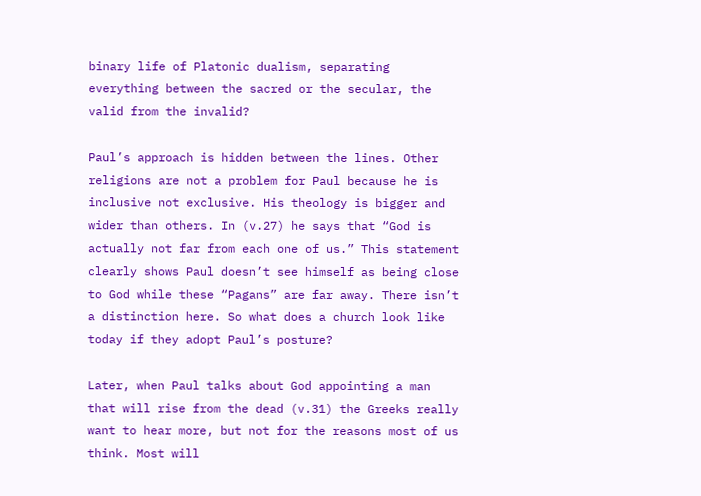binary life of Platonic dualism, separating everything between the sacred or the secular, the valid from the invalid?

Paul’s approach is hidden between the lines. Other religions are not a problem for Paul because he is inclusive not exclusive. His theology is bigger and wider than others. In (v.27) he says that “God is actually not far from each one of us.” This statement clearly shows Paul doesn’t see himself as being close to God while these “Pagans” are far away. There isn’t a distinction here. So what does a church look like today if they adopt Paul’s posture?

Later, when Paul talks about God appointing a man that will rise from the dead (v.31) the Greeks really want to hear more, but not for the reasons most of us think. Most will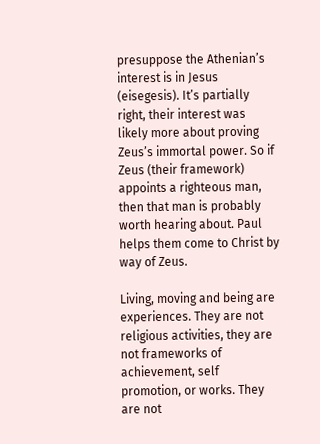presuppose the Athenian’s interest is in Jesus (eisegesis). It’s partially right, their interest was likely more about proving Zeus’s immortal power. So if Zeus (their framework) appoints a righteous man, then that man is probably worth hearing about. Paul helps them come to Christ by way of Zeus.

Living, moving and being are experiences. They are not religious activities, they are not frameworks of achievement, self promotion, or works. They are not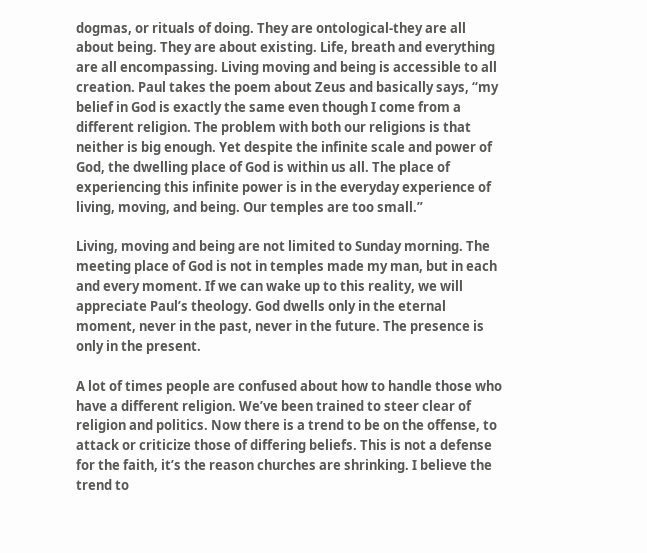dogmas, or rituals of doing. They are ontological-they are all about being. They are about existing. Life, breath and everything are all encompassing. Living moving and being is accessible to all creation. Paul takes the poem about Zeus and basically says, “my belief in God is exactly the same even though I come from a different religion. The problem with both our religions is that neither is big enough. Yet despite the infinite scale and power of God, the dwelling place of God is within us all. The place of experiencing this infinite power is in the everyday experience of living, moving, and being. Our temples are too small.”

Living, moving and being are not limited to Sunday morning. The meeting place of God is not in temples made my man, but in each and every moment. If we can wake up to this reality, we will appreciate Paul’s theology. God dwells only in the eternal moment, never in the past, never in the future. The presence is only in the present.

A lot of times people are confused about how to handle those who have a different religion. We’ve been trained to steer clear of religion and politics. Now there is a trend to be on the offense, to attack or criticize those of differing beliefs. This is not a defense for the faith, it’s the reason churches are shrinking. I believe the trend to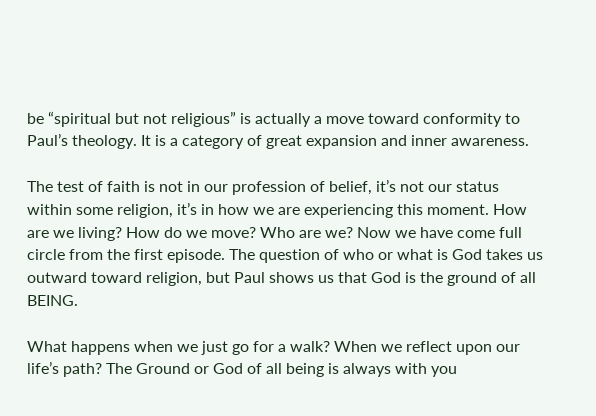be “spiritual but not religious” is actually a move toward conformity to Paul’s theology. It is a category of great expansion and inner awareness.

The test of faith is not in our profession of belief, it’s not our status within some religion, it’s in how we are experiencing this moment. How are we living? How do we move? Who are we? Now we have come full circle from the first episode. The question of who or what is God takes us outward toward religion, but Paul shows us that God is the ground of all BEING.

What happens when we just go for a walk? When we reflect upon our life’s path? The Ground or God of all being is always with you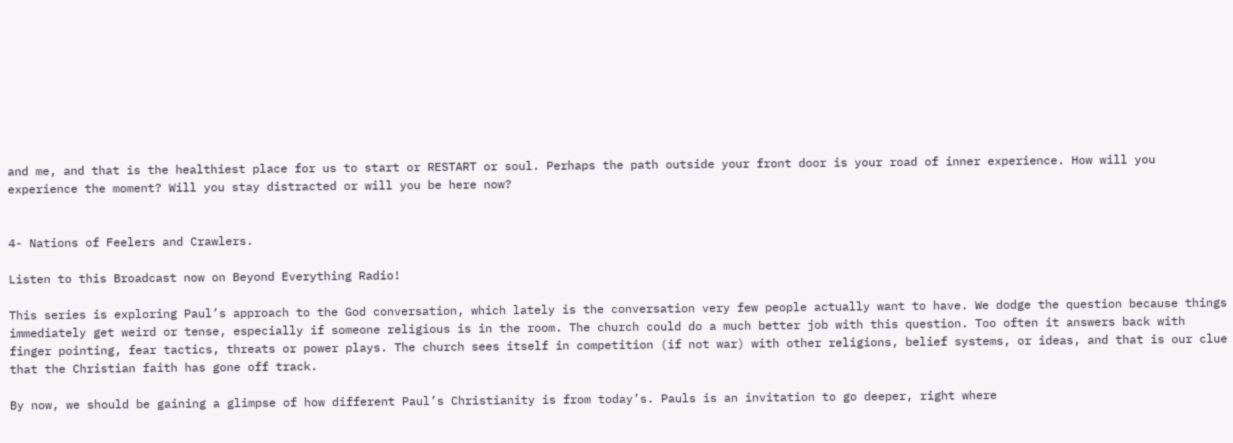and me, and that is the healthiest place for us to start or RESTART or soul. Perhaps the path outside your front door is your road of inner experience. How will you experience the moment? Will you stay distracted or will you be here now?


4- Nations of Feelers and Crawlers.

Listen to this Broadcast now on Beyond Everything Radio!

This series is exploring Paul’s approach to the God conversation, which lately is the conversation very few people actually want to have. We dodge the question because things immediately get weird or tense, especially if someone religious is in the room. The church could do a much better job with this question. Too often it answers back with finger pointing, fear tactics, threats or power plays. The church sees itself in competition (if not war) with other religions, belief systems, or ideas, and that is our clue that the Christian faith has gone off track.

By now, we should be gaining a glimpse of how different Paul’s Christianity is from today’s. Pauls is an invitation to go deeper, right where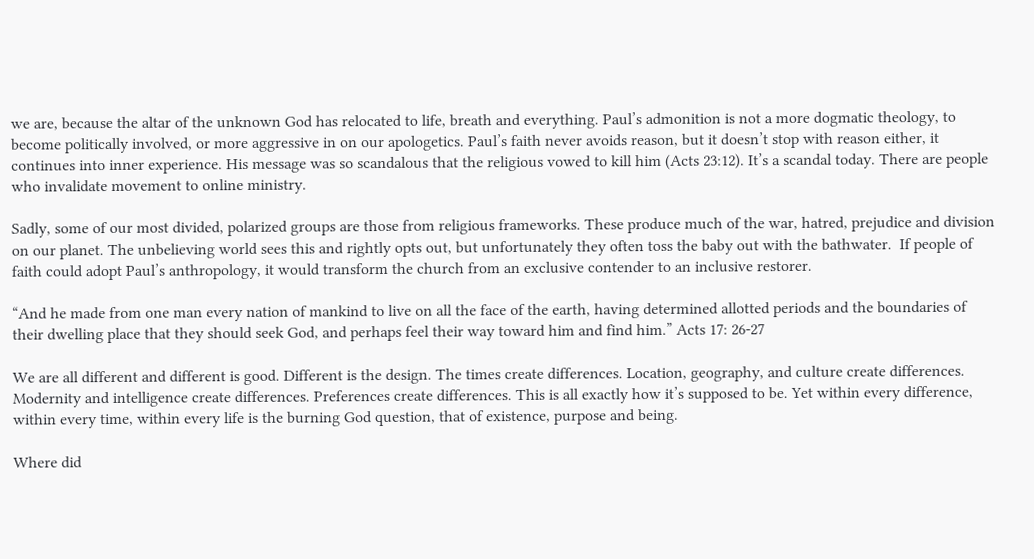we are, because the altar of the unknown God has relocated to life, breath and everything. Paul’s admonition is not a more dogmatic theology, to become politically involved, or more aggressive in on our apologetics. Paul’s faith never avoids reason, but it doesn’t stop with reason either, it continues into inner experience. His message was so scandalous that the religious vowed to kill him (Acts 23:12). It’s a scandal today. There are people who invalidate movement to online ministry.

Sadly, some of our most divided, polarized groups are those from religious frameworks. These produce much of the war, hatred, prejudice and division on our planet. The unbelieving world sees this and rightly opts out, but unfortunately they often toss the baby out with the bathwater.  If people of faith could adopt Paul’s anthropology, it would transform the church from an exclusive contender to an inclusive restorer.

“And he made from one man every nation of mankind to live on all the face of the earth, having determined allotted periods and the boundaries of their dwelling place that they should seek God, and perhaps feel their way toward him and find him.” Acts 17: 26-27

We are all different and different is good. Different is the design. The times create differences. Location, geography, and culture create differences. Modernity and intelligence create differences. Preferences create differences. This is all exactly how it’s supposed to be. Yet within every difference, within every time, within every life is the burning God question, that of existence, purpose and being.

Where did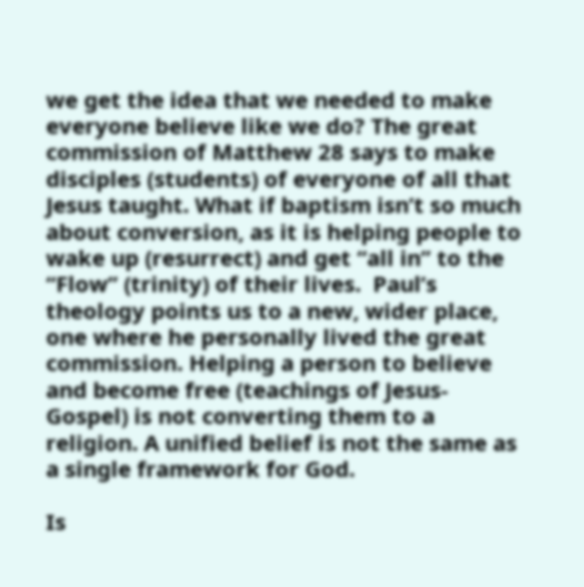we get the idea that we needed to make everyone believe like we do? The great commission of Matthew 28 says to make disciples (students) of everyone of all that Jesus taught. What if baptism isn’t so much about conversion, as it is helping people to wake up (resurrect) and get “all in” to the “Flow” (trinity) of their lives.  Paul’s theology points us to a new, wider place, one where he personally lived the great commission. Helping a person to believe and become free (teachings of Jesus-Gospel) is not converting them to a religion. A unified belief is not the same as a single framework for God.

Is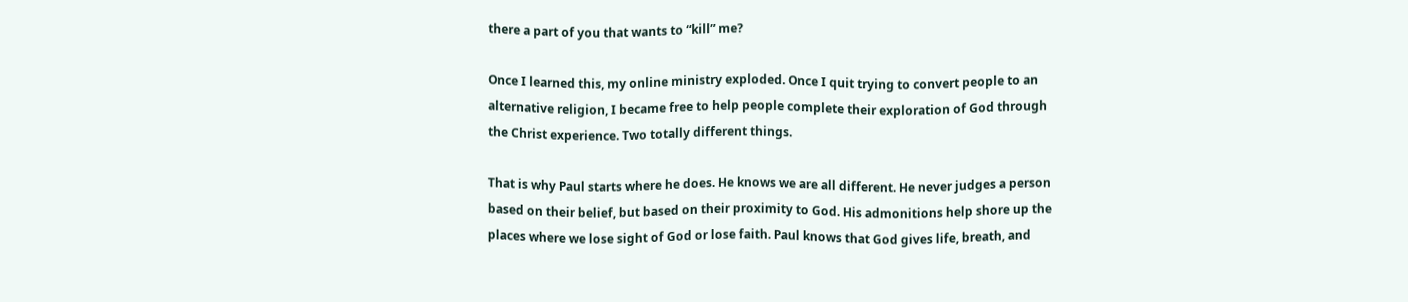there a part of you that wants to “kill” me?

Once I learned this, my online ministry exploded. Once I quit trying to convert people to an alternative religion, I became free to help people complete their exploration of God through the Christ experience. Two totally different things.

That is why Paul starts where he does. He knows we are all different. He never judges a person based on their belief, but based on their proximity to God. His admonitions help shore up the places where we lose sight of God or lose faith. Paul knows that God gives life, breath, and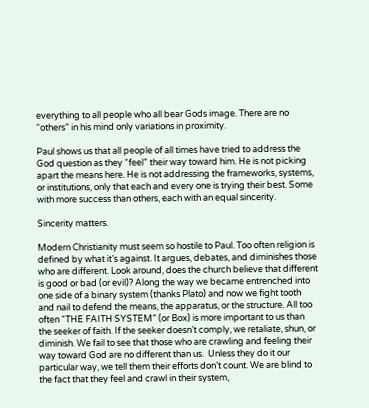everything to all people who all bear Gods image. There are no “others” in his mind only variations in proximity.

Paul shows us that all people of all times have tried to address the God question as they “feel” their way toward him. He is not picking apart the means here. He is not addressing the frameworks, systems, or institutions, only that each and every one is trying their best. Some with more success than others, each with an equal sincerity.

Sincerity matters.

Modern Christianity must seem so hostile to Paul. Too often religion is defined by what it’s against. It argues, debates, and diminishes those who are different. Look around, does the church believe that different is good or bad (or evil)? Along the way we became entrenched into one side of a binary system (thanks Plato) and now we fight tooth and nail to defend the means, the apparatus, or the structure. All too often “THE FAITH SYSTEM” (or Box) is more important to us than the seeker of faith. If the seeker doesn’t comply, we retaliate, shun, or diminish. We fail to see that those who are crawling and feeling their way toward God are no different than us.  Unless they do it our particular way, we tell them their efforts don’t count. We are blind to the fact that they feel and crawl in their system,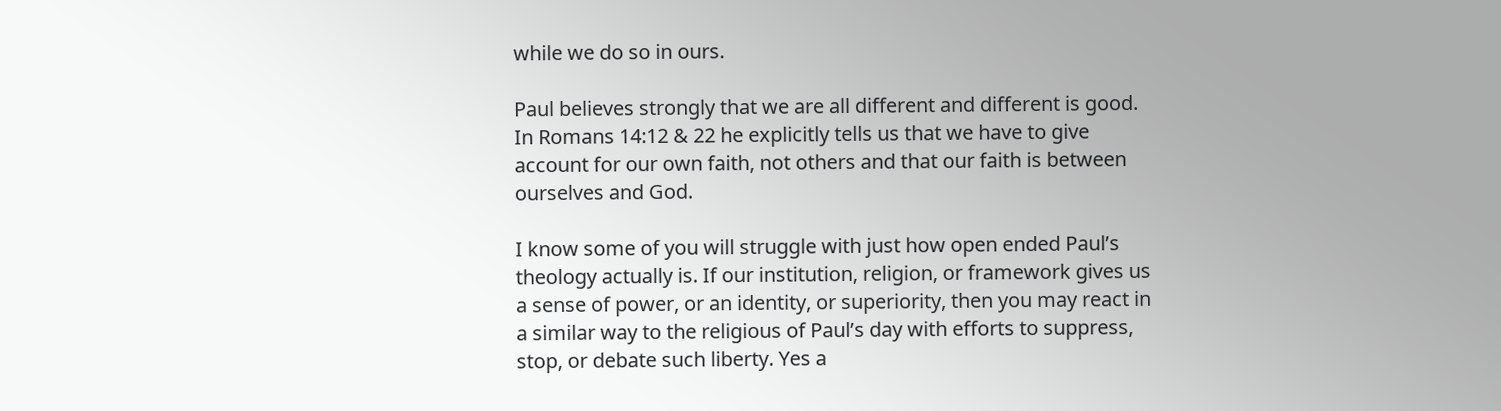while we do so in ours.

Paul believes strongly that we are all different and different is good. In Romans 14:12 & 22 he explicitly tells us that we have to give account for our own faith, not others and that our faith is between ourselves and God.

I know some of you will struggle with just how open ended Paul’s theology actually is. If our institution, religion, or framework gives us a sense of power, or an identity, or superiority, then you may react in a similar way to the religious of Paul’s day with efforts to suppress, stop, or debate such liberty. Yes a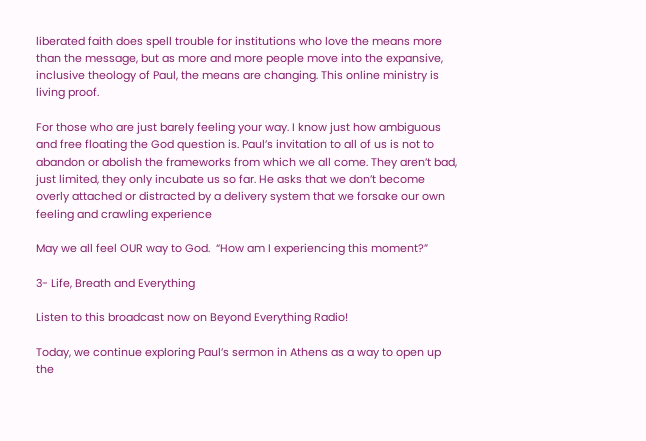liberated faith does spell trouble for institutions who love the means more than the message, but as more and more people move into the expansive, inclusive theology of Paul, the means are changing. This online ministry is living proof.

For those who are just barely feeling your way. I know just how ambiguous and free floating the God question is. Paul’s invitation to all of us is not to abandon or abolish the frameworks from which we all come. They aren’t bad, just limited, they only incubate us so far. He asks that we don’t become overly attached or distracted by a delivery system that we forsake our own feeling and crawling experience

May we all feel OUR way to God.  “How am I experiencing this moment?”

3- Life, Breath and Everything

Listen to this broadcast now on Beyond Everything Radio!

Today, we continue exploring Paul’s sermon in Athens as a way to open up the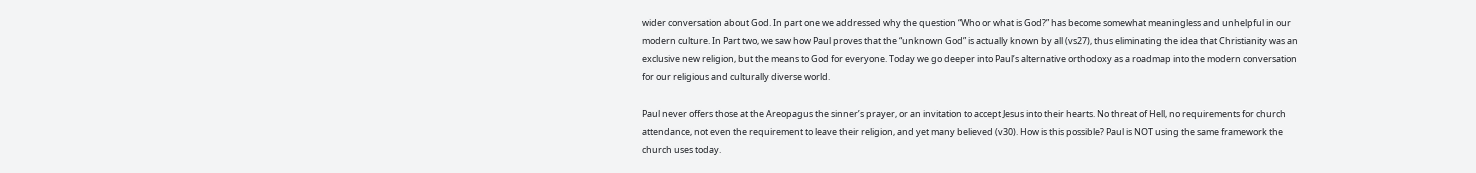wider conversation about God. In part one we addressed why the question “Who or what is God?” has become somewhat meaningless and unhelpful in our modern culture. In Part two, we saw how Paul proves that the “unknown God” is actually known by all (vs27), thus eliminating the idea that Christianity was an exclusive new religion, but the means to God for everyone. Today we go deeper into Paul’s alternative orthodoxy as a roadmap into the modern conversation for our religious and culturally diverse world.

Paul never offers those at the Areopagus the sinner’s prayer, or an invitation to accept Jesus into their hearts. No threat of Hell, no requirements for church attendance, not even the requirement to leave their religion, and yet many believed (v30). How is this possible? Paul is NOT using the same framework the church uses today.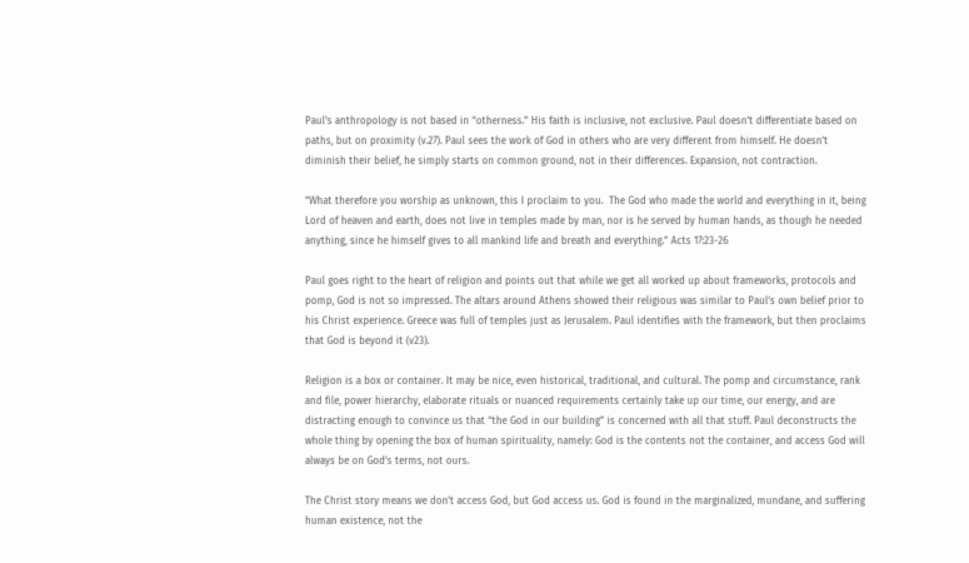Paul’s anthropology is not based in “otherness.” His faith is inclusive, not exclusive. Paul doesn’t differentiate based on paths, but on proximity (v.27). Paul sees the work of God in others who are very different from himself. He doesn’t diminish their belief, he simply starts on common ground, not in their differences. Expansion, not contraction.

“What therefore you worship as unknown, this I proclaim to you.  The God who made the world and everything in it, being Lord of heaven and earth, does not live in temples made by man, nor is he served by human hands, as though he needed anything, since he himself gives to all mankind life and breath and everything.” Acts 17:23-26

Paul goes right to the heart of religion and points out that while we get all worked up about frameworks, protocols and pomp, God is not so impressed. The altars around Athens showed their religious was similar to Paul’s own belief prior to his Christ experience. Greece was full of temples just as Jerusalem. Paul identifies with the framework, but then proclaims that God is beyond it (v23).

Religion is a box or container. It may be nice, even historical, traditional, and cultural. The pomp and circumstance, rank and file, power hierarchy, elaborate rituals or nuanced requirements certainly take up our time, our energy, and are distracting enough to convince us that “the God in our building” is concerned with all that stuff. Paul deconstructs the whole thing by opening the box of human spirituality, namely: God is the contents not the container, and access God will always be on God’s terms, not ours.

The Christ story means we don’t access God, but God access us. God is found in the marginalized, mundane, and suffering human existence, not the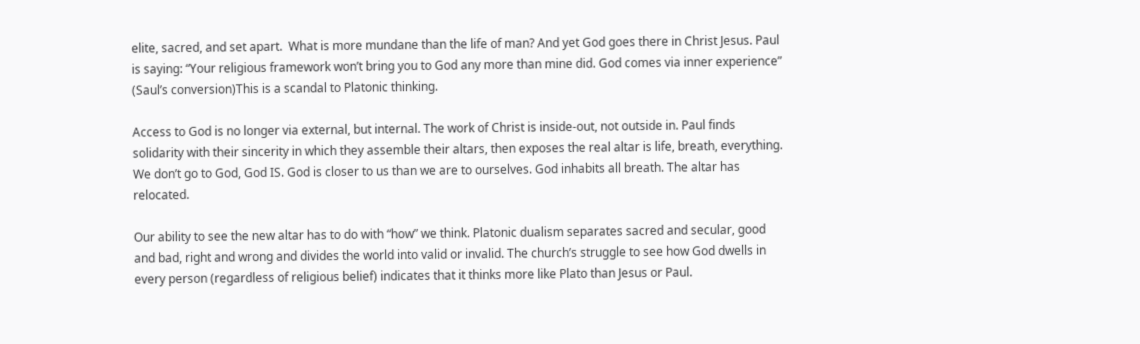elite, sacred, and set apart.  What is more mundane than the life of man? And yet God goes there in Christ Jesus. Paul is saying: “Your religious framework won’t bring you to God any more than mine did. God comes via inner experience” (Saul’s conversion)This is a scandal to Platonic thinking.

Access to God is no longer via external, but internal. The work of Christ is inside-out, not outside in. Paul finds solidarity with their sincerity in which they assemble their altars, then exposes the real altar is life, breath, everything. We don’t go to God, God IS. God is closer to us than we are to ourselves. God inhabits all breath. The altar has relocated.

Our ability to see the new altar has to do with “how” we think. Platonic dualism separates sacred and secular, good and bad, right and wrong and divides the world into valid or invalid. The church’s struggle to see how God dwells in every person (regardless of religious belief) indicates that it thinks more like Plato than Jesus or Paul.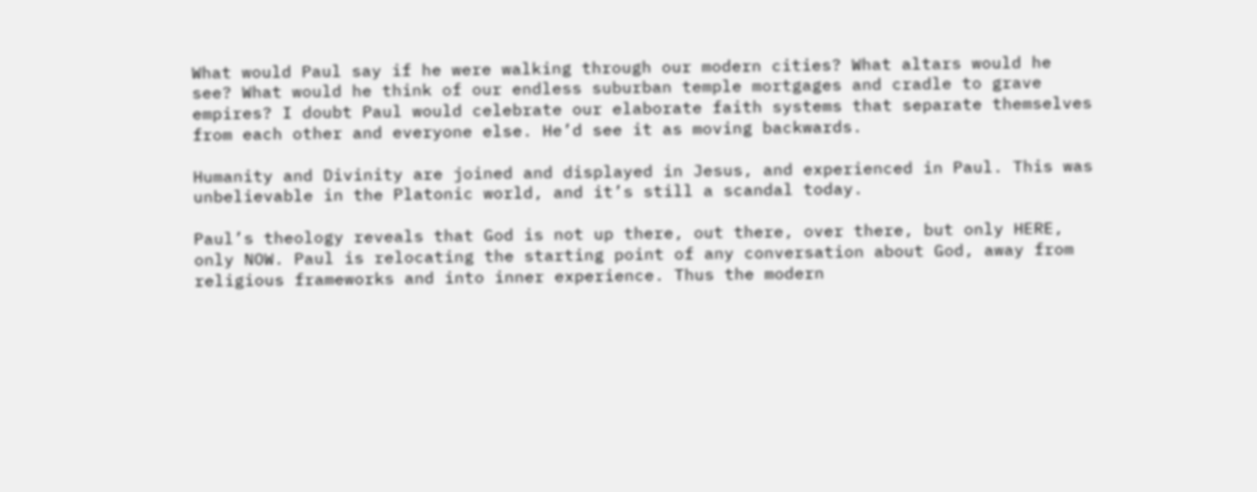What would Paul say if he were walking through our modern cities? What altars would he see? What would he think of our endless suburban temple mortgages and cradle to grave empires? I doubt Paul would celebrate our elaborate faith systems that separate themselves from each other and everyone else. He’d see it as moving backwards.

Humanity and Divinity are joined and displayed in Jesus, and experienced in Paul. This was unbelievable in the Platonic world, and it’s still a scandal today.

Paul’s theology reveals that God is not up there, out there, over there, but only HERE, only NOW. Paul is relocating the starting point of any conversation about God, away from religious frameworks and into inner experience. Thus the modern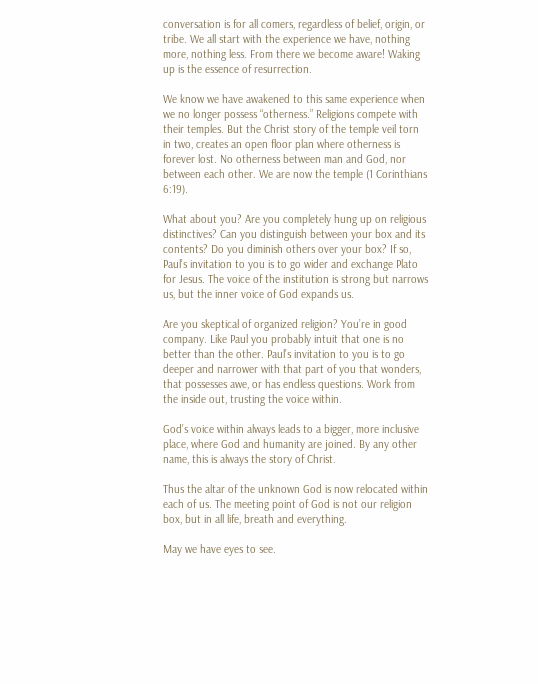conversation is for all comers, regardless of belief, origin, or tribe. We all start with the experience we have, nothing more, nothing less. From there we become aware! Waking up is the essence of resurrection.

We know we have awakened to this same experience when we no longer possess “otherness.” Religions compete with their temples. But the Christ story of the temple veil torn in two, creates an open floor plan where otherness is forever lost. No otherness between man and God, nor between each other. We are now the temple (1 Corinthians 6:19).

What about you? Are you completely hung up on religious distinctives? Can you distinguish between your box and its contents? Do you diminish others over your box? If so, Paul’s invitation to you is to go wider and exchange Plato for Jesus. The voice of the institution is strong but narrows us, but the inner voice of God expands us.

Are you skeptical of organized religion? You’re in good company. Like Paul you probably intuit that one is no better than the other. Paul’s invitation to you is to go deeper and narrower with that part of you that wonders, that possesses awe, or has endless questions. Work from the inside out, trusting the voice within.

God’s voice within always leads to a bigger, more inclusive place, where God and humanity are joined. By any other name, this is always the story of Christ.

Thus the altar of the unknown God is now relocated within each of us. The meeting point of God is not our religion box, but in all life, breath and everything.

May we have eyes to see.